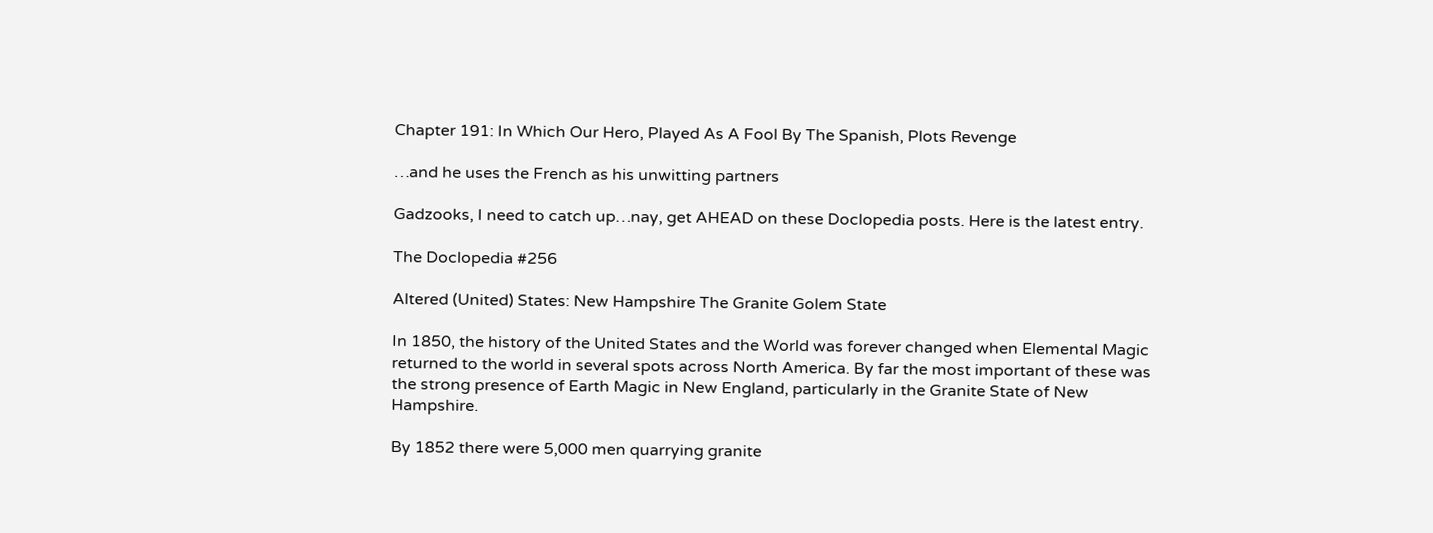Chapter 191: In Which Our Hero, Played As A Fool By The Spanish, Plots Revenge

…and he uses the French as his unwitting partners

Gadzooks, I need to catch up…nay, get AHEAD on these Doclopedia posts. Here is the latest entry.

The Doclopedia #256

Altered (United) States: New Hampshire The Granite Golem State

In 1850, the history of the United States and the World was forever changed when Elemental Magic returned to the world in several spots across North America. By far the most important of these was the strong presence of Earth Magic in New England, particularly in the Granite State of New Hampshire.

By 1852 there were 5,000 men quarrying granite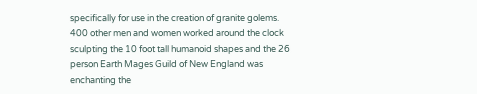specifically for use in the creation of granite golems. 400 other men and women worked around the clock sculpting the 10 foot tall humanoid shapes and the 26 person Earth Mages Guild of New England was enchanting the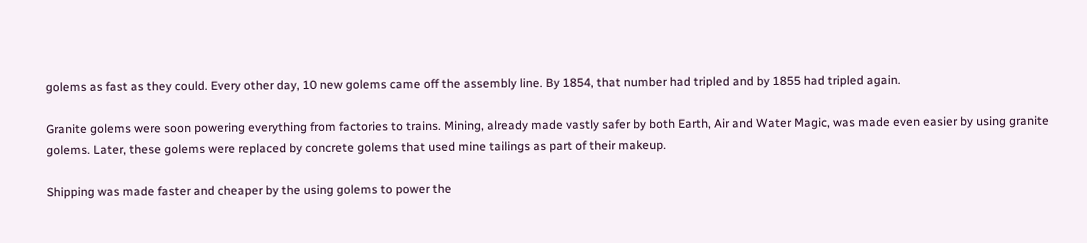golems as fast as they could. Every other day, 10 new golems came off the assembly line. By 1854, that number had tripled and by 1855 had tripled again.

Granite golems were soon powering everything from factories to trains. Mining, already made vastly safer by both Earth, Air and Water Magic, was made even easier by using granite golems. Later, these golems were replaced by concrete golems that used mine tailings as part of their makeup.

Shipping was made faster and cheaper by the using golems to power the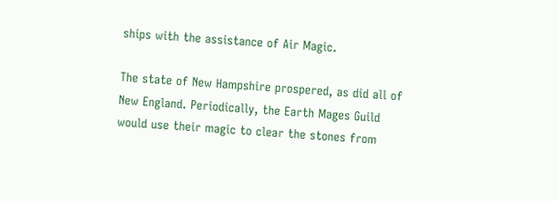ships with the assistance of Air Magic.

The state of New Hampshire prospered, as did all of New England. Periodically, the Earth Mages Guild would use their magic to clear the stones from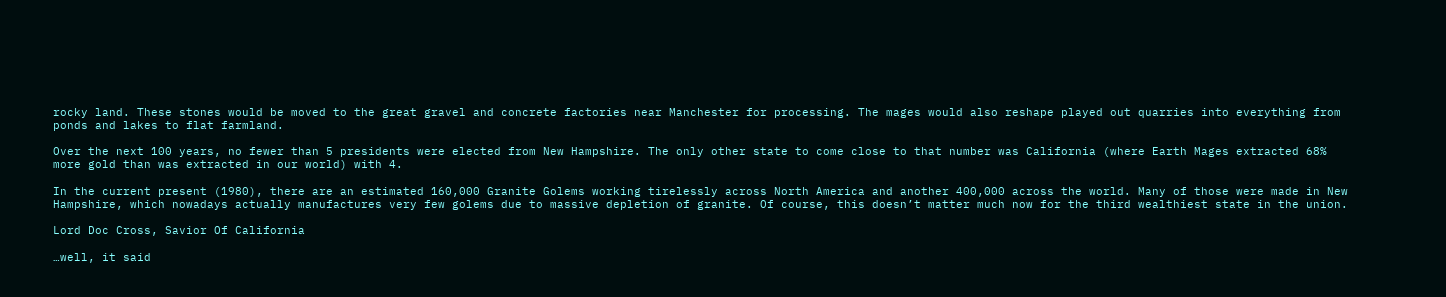rocky land. These stones would be moved to the great gravel and concrete factories near Manchester for processing. The mages would also reshape played out quarries into everything from ponds and lakes to flat farmland.

Over the next 100 years, no fewer than 5 presidents were elected from New Hampshire. The only other state to come close to that number was California (where Earth Mages extracted 68% more gold than was extracted in our world) with 4.

In the current present (1980), there are an estimated 160,000 Granite Golems working tirelessly across North America and another 400,000 across the world. Many of those were made in New Hampshire, which nowadays actually manufactures very few golems due to massive depletion of granite. Of course, this doesn’t matter much now for the third wealthiest state in the union.

Lord Doc Cross, Savior Of California

…well, it said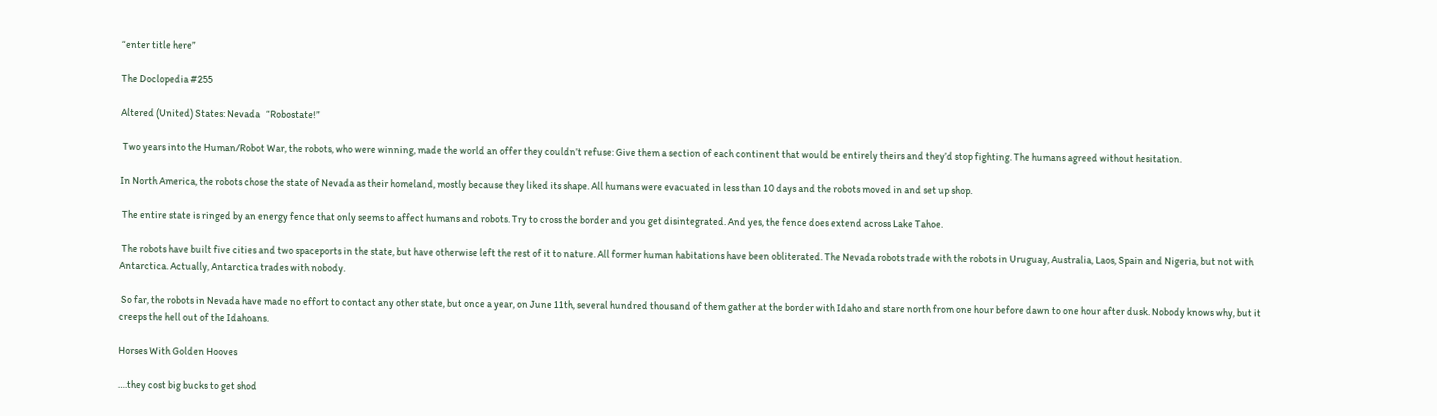“enter title here”

The Doclopedia #255

Altered (United) States: Nevada   “Robostate!”

 Two years into the Human/Robot War, the robots, who were winning, made the world an offer they couldn’t refuse: Give them a section of each continent that would be entirely theirs and they’d stop fighting. The humans agreed without hesitation.

In North America, the robots chose the state of Nevada as their homeland, mostly because they liked its shape. All humans were evacuated in less than 10 days and the robots moved in and set up shop.

 The entire state is ringed by an energy fence that only seems to affect humans and robots. Try to cross the border and you get disintegrated. And yes, the fence does extend across Lake Tahoe.

 The robots have built five cities and two spaceports in the state, but have otherwise left the rest of it to nature. All former human habitations have been obliterated. The Nevada robots trade with the robots in Uruguay, Australia, Laos, Spain and Nigeria, but not with Antarctica. Actually, Antarctica trades with nobody.

 So far, the robots in Nevada have made no effort to contact any other state, but once a year, on June 11th, several hundred thousand of them gather at the border with Idaho and stare north from one hour before dawn to one hour after dusk. Nobody knows why, but it creeps the hell out of the Idahoans.

Horses With Golden Hooves

….they cost big bucks to get shod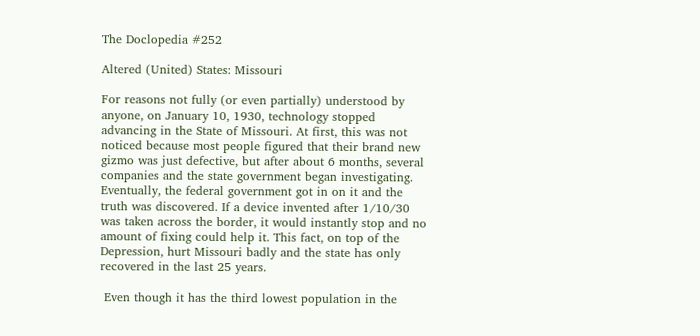The Doclopedia #252

Altered (United) States: Missouri

For reasons not fully (or even partially) understood by anyone, on January 10, 1930, technology stopped advancing in the State of Missouri. At first, this was not noticed because most people figured that their brand new gizmo was just defective, but after about 6 months, several companies and the state government began investigating. Eventually, the federal government got in on it and the truth was discovered. If a device invented after 1/10/30 was taken across the border, it would instantly stop and no amount of fixing could help it. This fact, on top of the Depression, hurt Missouri badly and the state has only recovered in the last 25 years.

 Even though it has the third lowest population in the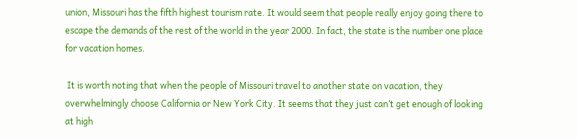union, Missouri has the fifth highest tourism rate. It would seem that people really enjoy going there to escape the demands of the rest of the world in the year 2000. In fact, the state is the number one place for vacation homes.

 It is worth noting that when the people of Missouri travel to another state on vacation, they overwhelmingly choose California or New York City. It seems that they just can’t get enough of looking at high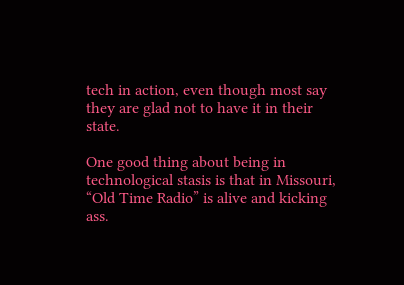tech in action, even though most say they are glad not to have it in their state.

One good thing about being in technological stasis is that in Missouri, “Old Time Radio” is alive and kicking ass.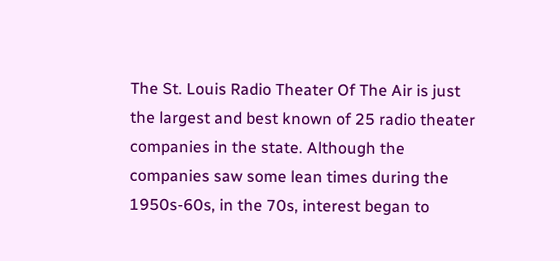The St. Louis Radio Theater Of The Air is just the largest and best known of 25 radio theater companies in the state. Although the companies saw some lean times during the 1950s-60s, in the 70s, interest began to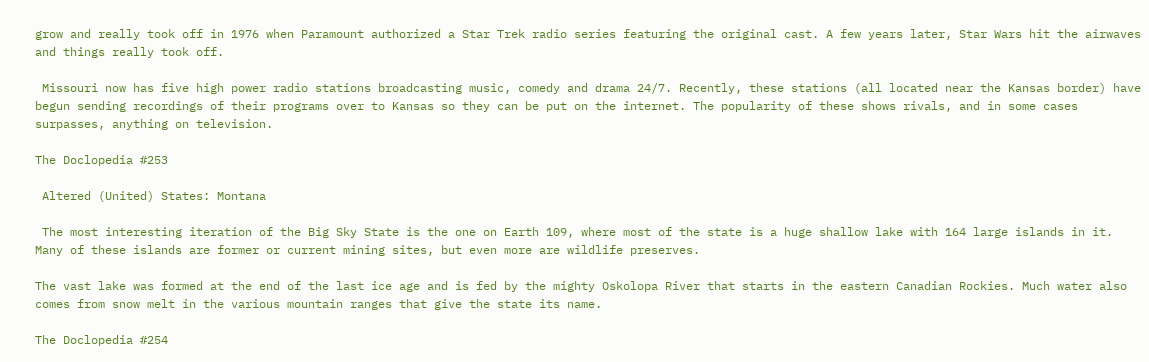grow and really took off in 1976 when Paramount authorized a Star Trek radio series featuring the original cast. A few years later, Star Wars hit the airwaves and things really took off.

 Missouri now has five high power radio stations broadcasting music, comedy and drama 24/7. Recently, these stations (all located near the Kansas border) have begun sending recordings of their programs over to Kansas so they can be put on the internet. The popularity of these shows rivals, and in some cases surpasses, anything on television.

The Doclopedia #253

 Altered (United) States: Montana

 The most interesting iteration of the Big Sky State is the one on Earth 109, where most of the state is a huge shallow lake with 164 large islands in it. Many of these islands are former or current mining sites, but even more are wildlife preserves.

The vast lake was formed at the end of the last ice age and is fed by the mighty Oskolopa River that starts in the eastern Canadian Rockies. Much water also comes from snow melt in the various mountain ranges that give the state its name.

The Doclopedia #254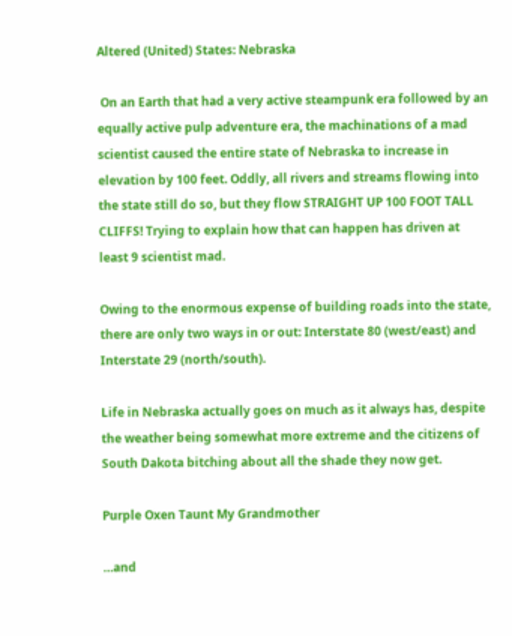Altered (United) States: Nebraska

 On an Earth that had a very active steampunk era followed by an equally active pulp adventure era, the machinations of a mad scientist caused the entire state of Nebraska to increase in elevation by 100 feet. Oddly, all rivers and streams flowing into the state still do so, but they flow STRAIGHT UP 100 FOOT TALL CLIFFS! Trying to explain how that can happen has driven at least 9 scientist mad.

Owing to the enormous expense of building roads into the state, there are only two ways in or out: Interstate 80 (west/east) and Interstate 29 (north/south).

Life in Nebraska actually goes on much as it always has, despite the weather being somewhat more extreme and the citizens of South Dakota bitching about all the shade they now get.

Purple Oxen Taunt My Grandmother

…and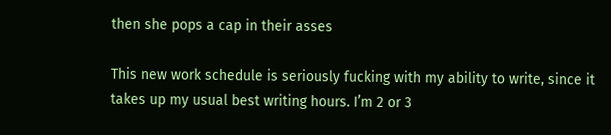then she pops a cap in their asses

This new work schedule is seriously fucking with my ability to write, since it takes up my usual best writing hours. I’m 2 or 3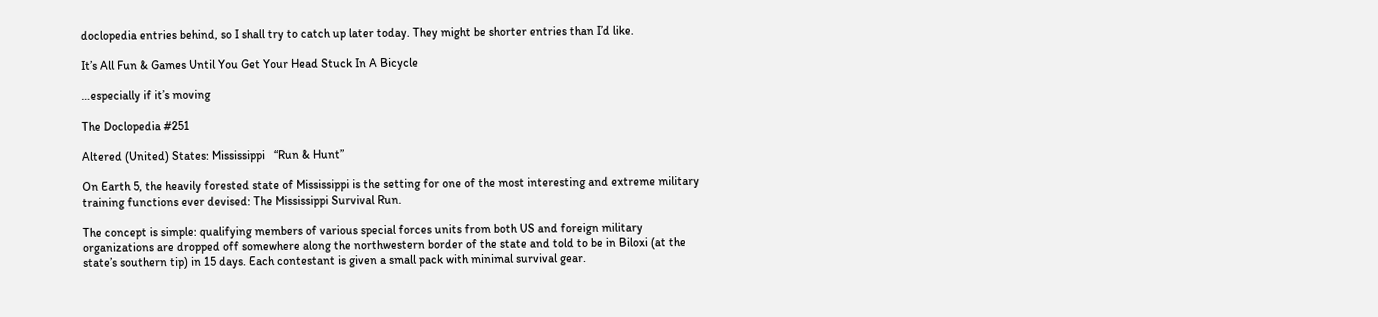doclopedia entries behind, so I shall try to catch up later today. They might be shorter entries than I’d like.

It’s All Fun & Games Until You Get Your Head Stuck In A Bicycle

…especially if it’s moving

The Doclopedia #251

Altered (United) States: Mississippi   “Run & Hunt”

On Earth 5, the heavily forested state of Mississippi is the setting for one of the most interesting and extreme military training functions ever devised: The Mississippi Survival Run.

The concept is simple: qualifying members of various special forces units from both US and foreign military organizations are dropped off somewhere along the northwestern border of the state and told to be in Biloxi (at the state’s southern tip) in 15 days. Each contestant is given a small pack with minimal survival gear.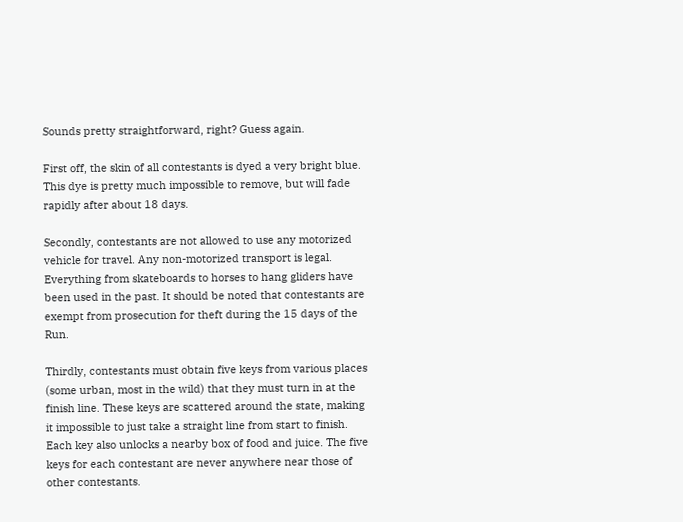Sounds pretty straightforward, right? Guess again.

First off, the skin of all contestants is dyed a very bright blue. This dye is pretty much impossible to remove, but will fade rapidly after about 18 days.

Secondly, contestants are not allowed to use any motorized vehicle for travel. Any non-motorized transport is legal. Everything from skateboards to horses to hang gliders have been used in the past. It should be noted that contestants are exempt from prosecution for theft during the 15 days of the Run.

Thirdly, contestants must obtain five keys from various places (some urban, most in the wild) that they must turn in at the finish line. These keys are scattered around the state, making it impossible to just take a straight line from start to finish. Each key also unlocks a nearby box of food and juice. The five keys for each contestant are never anywhere near those of other contestants.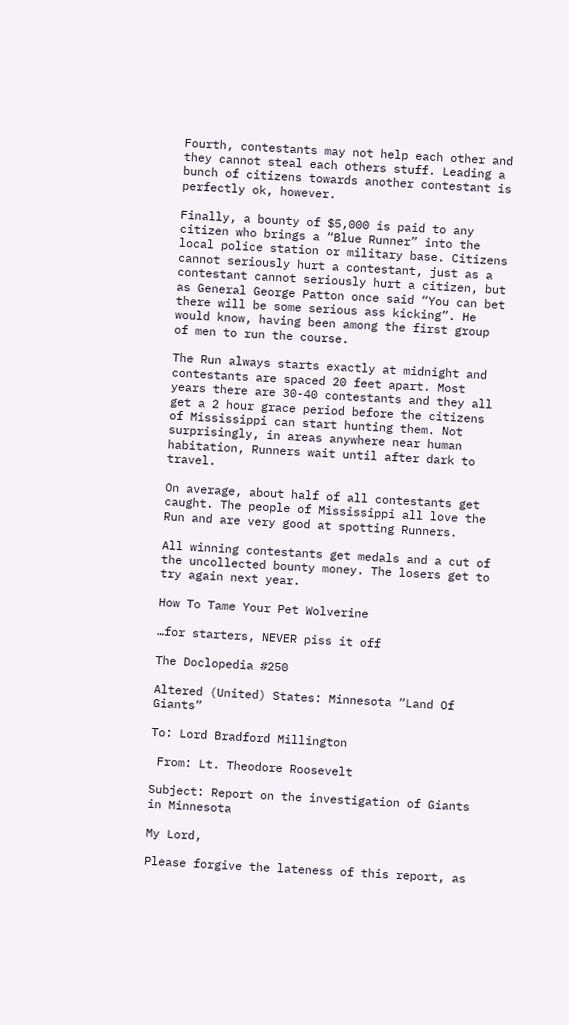Fourth, contestants may not help each other and they cannot steal each others stuff. Leading a bunch of citizens towards another contestant is perfectly ok, however.

Finally, a bounty of $5,000 is paid to any citizen who brings a “Blue Runner” into the local police station or military base. Citizens cannot seriously hurt a contestant, just as a contestant cannot seriously hurt a citizen, but as General George Patton once said “You can bet there will be some serious ass kicking”. He would know, having been among the first group of men to run the course.

The Run always starts exactly at midnight and contestants are spaced 20 feet apart. Most years there are 30-40 contestants and they all get a 2 hour grace period before the citizens of Mississippi can start hunting them. Not surprisingly, in areas anywhere near human habitation, Runners wait until after dark to travel.

On average, about half of all contestants get caught. The people of Mississippi all love the Run and are very good at spotting Runners.

All winning contestants get medals and a cut of the uncollected bounty money. The losers get to try again next year.

How To Tame Your Pet Wolverine

…for starters, NEVER piss it off

The Doclopedia #250

Altered (United) States: Minnesota “Land Of Giants”

To: Lord Bradford Millington

 From: Lt. Theodore Roosevelt

Subject: Report on the investigation of Giants in Minnesota

My Lord,

Please forgive the lateness of this report, as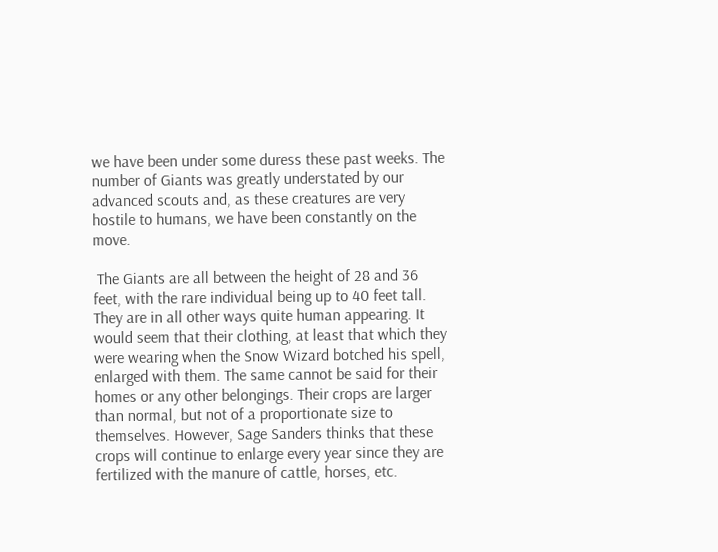we have been under some duress these past weeks. The number of Giants was greatly understated by our advanced scouts and, as these creatures are very hostile to humans, we have been constantly on the move.

 The Giants are all between the height of 28 and 36 feet, with the rare individual being up to 40 feet tall. They are in all other ways quite human appearing. It would seem that their clothing, at least that which they were wearing when the Snow Wizard botched his spell, enlarged with them. The same cannot be said for their homes or any other belongings. Their crops are larger than normal, but not of a proportionate size to themselves. However, Sage Sanders thinks that these crops will continue to enlarge every year since they are fertilized with the manure of cattle, horses, etc.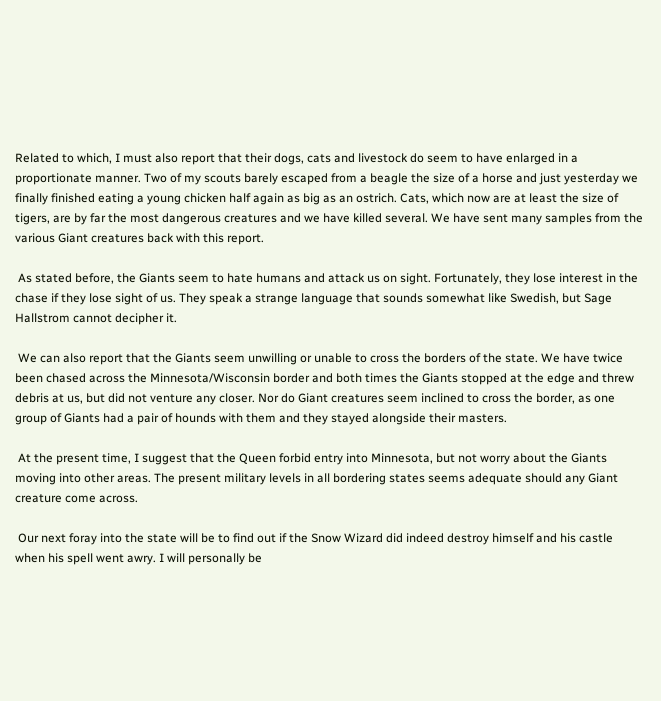Related to which, I must also report that their dogs, cats and livestock do seem to have enlarged in a proportionate manner. Two of my scouts barely escaped from a beagle the size of a horse and just yesterday we finally finished eating a young chicken half again as big as an ostrich. Cats, which now are at least the size of tigers, are by far the most dangerous creatures and we have killed several. We have sent many samples from the various Giant creatures back with this report.

 As stated before, the Giants seem to hate humans and attack us on sight. Fortunately, they lose interest in the chase if they lose sight of us. They speak a strange language that sounds somewhat like Swedish, but Sage Hallstrom cannot decipher it.

 We can also report that the Giants seem unwilling or unable to cross the borders of the state. We have twice been chased across the Minnesota/Wisconsin border and both times the Giants stopped at the edge and threw debris at us, but did not venture any closer. Nor do Giant creatures seem inclined to cross the border, as one group of Giants had a pair of hounds with them and they stayed alongside their masters.

 At the present time, I suggest that the Queen forbid entry into Minnesota, but not worry about the Giants moving into other areas. The present military levels in all bordering states seems adequate should any Giant creature come across.

 Our next foray into the state will be to find out if the Snow Wizard did indeed destroy himself and his castle when his spell went awry. I will personally be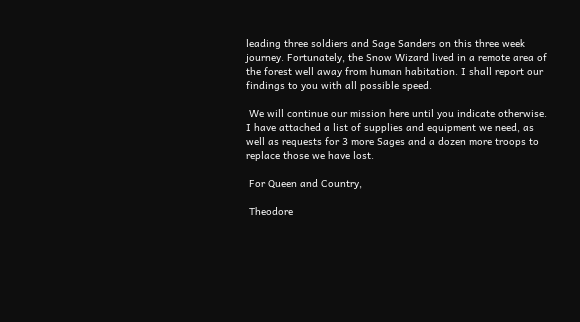leading three soldiers and Sage Sanders on this three week journey. Fortunately, the Snow Wizard lived in a remote area of the forest well away from human habitation. I shall report our findings to you with all possible speed.

 We will continue our mission here until you indicate otherwise. I have attached a list of supplies and equipment we need, as well as requests for 3 more Sages and a dozen more troops to replace those we have lost.

 For Queen and Country,

 Theodore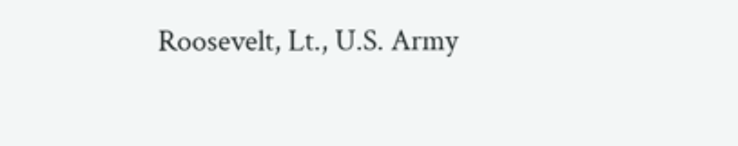Roosevelt, Lt., U.S. Army